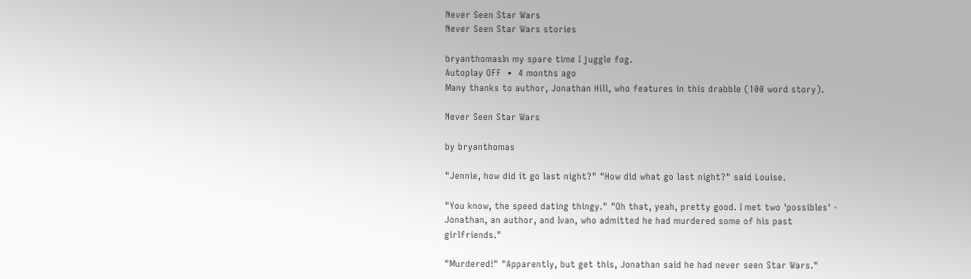Never Seen Star Wars
Never Seen Star Wars stories

bryanthomasIn my spare time I juggle fog.
Autoplay OFF  •  4 months ago
Many thanks to author, Jonathan Hill, who features in this drabble (100 word story).

Never Seen Star Wars

by bryanthomas

"Jennie, how did it go last night?" "How did what go last night?" said Louise.

"You know, the speed dating thingy." "Oh that, yeah, pretty good. I met two 'possibles' - Jonathan, an author, and Ivan, who admitted he had murdered some of his past girlfriends."

"Murdered!" "Apparently, but get this, Jonathan said he had never seen Star Wars."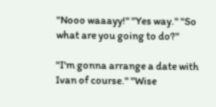"Nooo waaayy!" "Yes way." "So what are you going to do?"

"I'm gonna arrange a date with Ivan of course." "Wise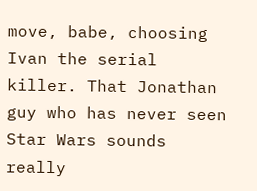move, babe, choosing Ivan the serial killer. That Jonathan guy who has never seen Star Wars sounds really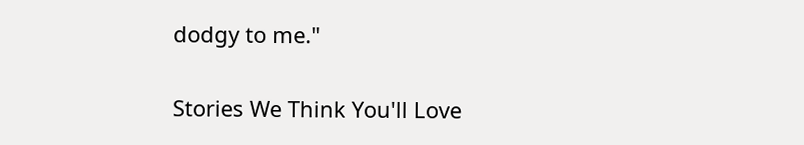dodgy to me."

Stories We Think You'll Love